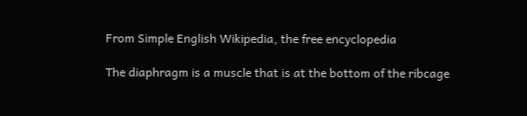From Simple English Wikipedia, the free encyclopedia

The diaphragm is a muscle that is at the bottom of the ribcage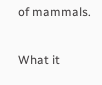of mammals.

What it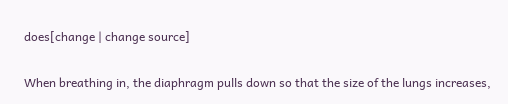does[change | change source]

When breathing in, the diaphragm pulls down so that the size of the lungs increases,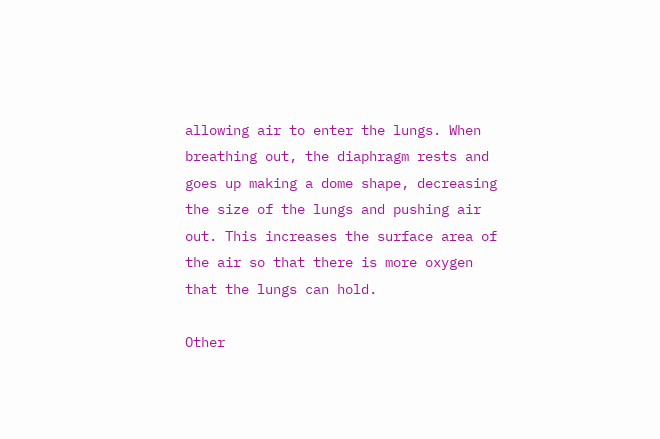allowing air to enter the lungs. When breathing out, the diaphragm rests and goes up making a dome shape, decreasing the size of the lungs and pushing air out. This increases the surface area of the air so that there is more oxygen that the lungs can hold.

Other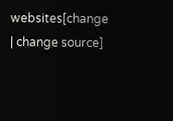websites[change | change source]